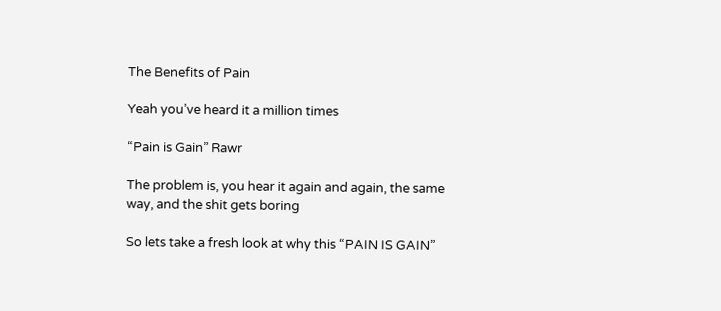The Benefits of Pain

Yeah you’ve heard it a million times

“Pain is Gain” Rawr

The problem is, you hear it again and again, the same way, and the shit gets boring

So lets take a fresh look at why this “PAIN IS GAIN”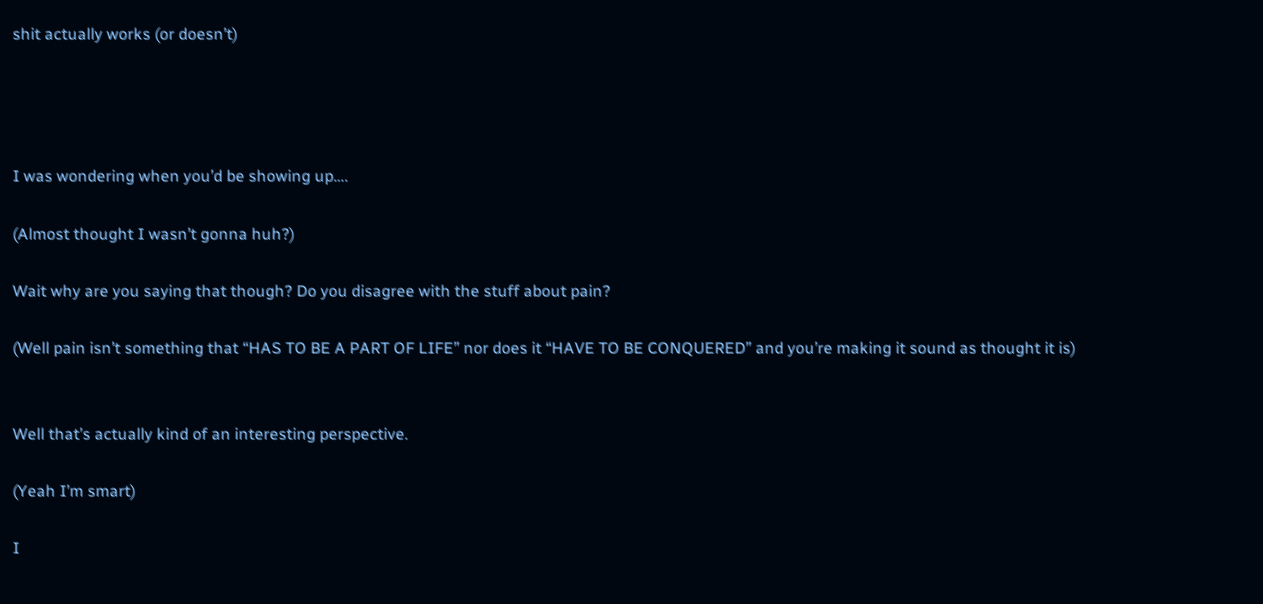shit actually works (or doesn’t)




I was wondering when you’d be showing up….

(Almost thought I wasn’t gonna huh?)

Wait why are you saying that though? Do you disagree with the stuff about pain?

(Well pain isn’t something that “HAS TO BE A PART OF LIFE” nor does it “HAVE TO BE CONQUERED” and you’re making it sound as thought it is)


Well that’s actually kind of an interesting perspective.

(Yeah I’m smart)

I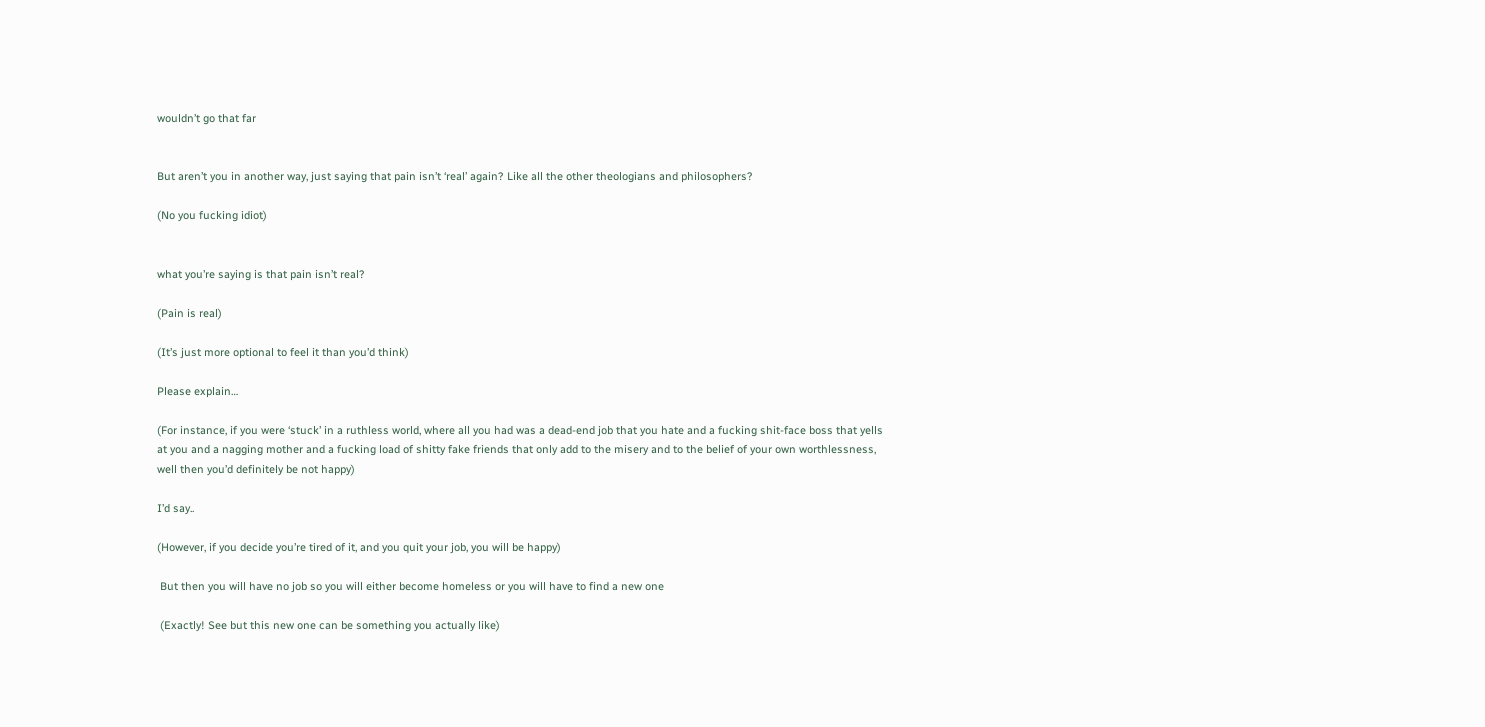wouldn’t go that far


But aren’t you in another way, just saying that pain isn’t ‘real’ again? Like all the other theologians and philosophers?

(No you fucking idiot)


what you’re saying is that pain isn’t real?

(Pain is real)

(It’s just more optional to feel it than you’d think)

Please explain…

(For instance, if you were ‘stuck’ in a ruthless world, where all you had was a dead-end job that you hate and a fucking shit-face boss that yells at you and a nagging mother and a fucking load of shitty fake friends that only add to the misery and to the belief of your own worthlessness, well then you’d definitely be not happy)

I’d say..

(However, if you decide you’re tired of it, and you quit your job, you will be happy)

 But then you will have no job so you will either become homeless or you will have to find a new one

 (Exactly! See but this new one can be something you actually like)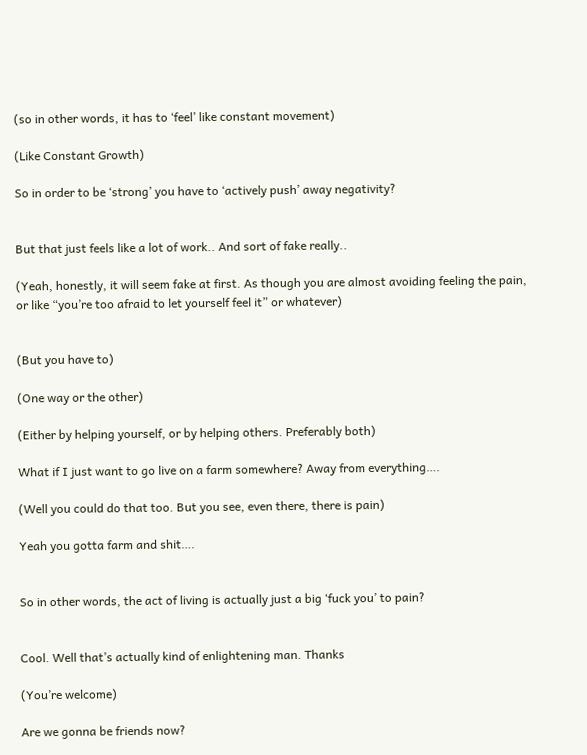(so in other words, it has to ‘feel’ like constant movement)

(Like Constant Growth)

So in order to be ‘strong’ you have to ‘actively push’ away negativity?


But that just feels like a lot of work.. And sort of fake really..

(Yeah, honestly, it will seem fake at first. As though you are almost avoiding feeling the pain, or like “you’re too afraid to let yourself feel it” or whatever)


(But you have to)

(One way or the other)

(Either by helping yourself, or by helping others. Preferably both)

What if I just want to go live on a farm somewhere? Away from everything….

(Well you could do that too. But you see, even there, there is pain)

Yeah you gotta farm and shit….


So in other words, the act of living is actually just a big ‘fuck you’ to pain?


Cool. Well that’s actually kind of enlightening man. Thanks

(You’re welcome)

Are we gonna be friends now?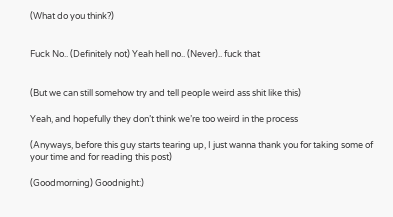(What do you think?)


Fuck No.. (Definitely not) Yeah hell no.. (Never).. fuck that


(But we can still somehow try and tell people weird ass shit like this)

Yeah, and hopefully they don’t think we’re too weird in the process

(Anyways, before this guy starts tearing up, I just wanna thank you for taking some of your time and for reading this post)

(Goodmorning) Goodnight:)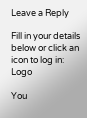Leave a Reply

Fill in your details below or click an icon to log in: Logo

You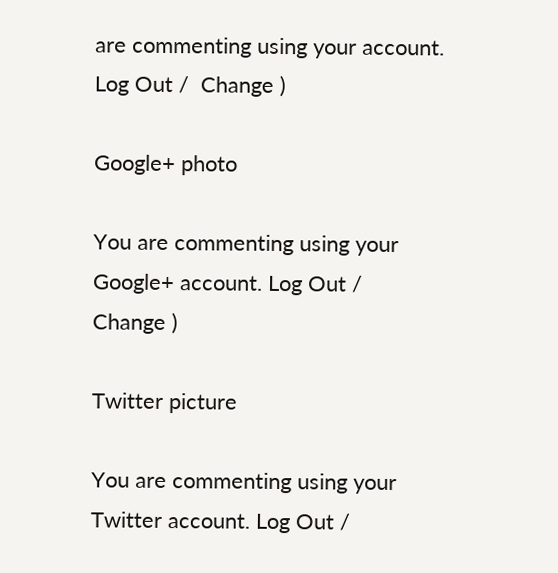are commenting using your account. Log Out /  Change )

Google+ photo

You are commenting using your Google+ account. Log Out /  Change )

Twitter picture

You are commenting using your Twitter account. Log Out /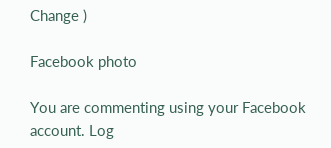Change )

Facebook photo

You are commenting using your Facebook account. Log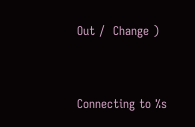Out /  Change )


Connecting to %s